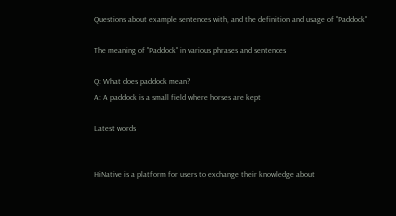Questions about example sentences with, and the definition and usage of "Paddock"

The meaning of "Paddock" in various phrases and sentences

Q: What does paddock mean?
A: A paddock is a small field where horses are kept

Latest words


HiNative is a platform for users to exchange their knowledge about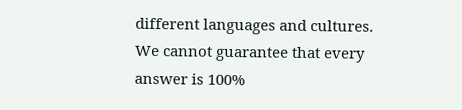different languages and cultures. We cannot guarantee that every answer is 100%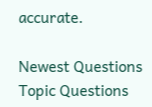accurate.

Newest Questions
Topic Questions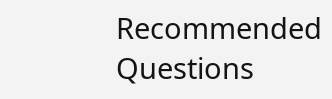Recommended Questions